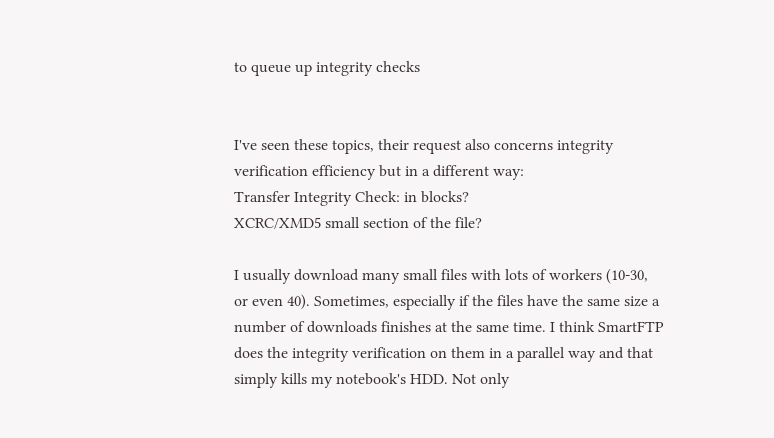to queue up integrity checks


I've seen these topics, their request also concerns integrity verification efficiency but in a different way:
Transfer Integrity Check: in blocks?
XCRC/XMD5 small section of the file?

I usually download many small files with lots of workers (10-30, or even 40). Sometimes, especially if the files have the same size a number of downloads finishes at the same time. I think SmartFTP does the integrity verification on them in a parallel way and that simply kills my notebook's HDD. Not only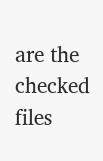are the checked files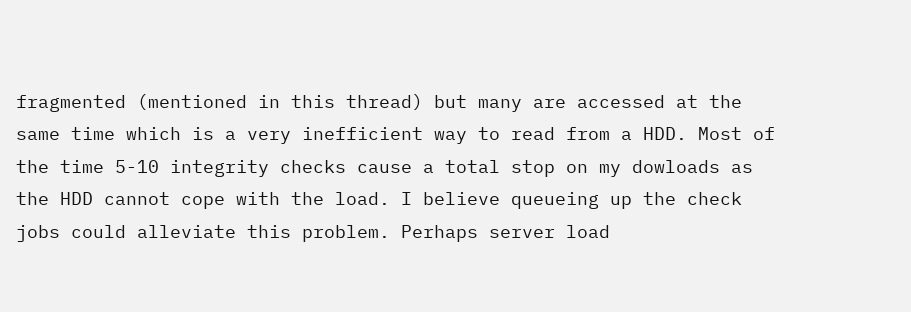fragmented (mentioned in this thread) but many are accessed at the same time which is a very inefficient way to read from a HDD. Most of the time 5-10 integrity checks cause a total stop on my dowloads as the HDD cannot cope with the load. I believe queueing up the check jobs could alleviate this problem. Perhaps server load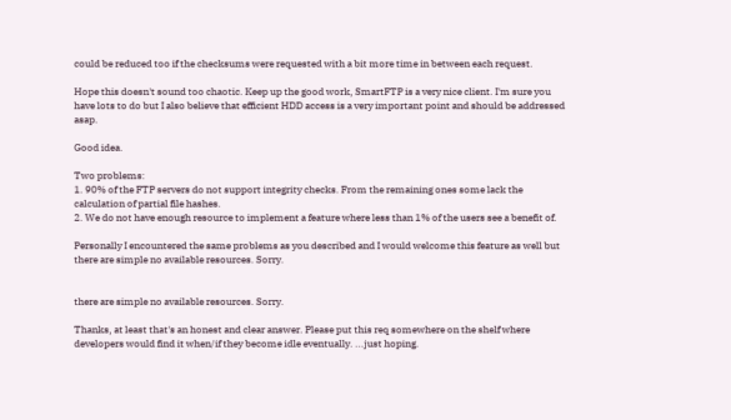could be reduced too if the checksums were requested with a bit more time in between each request.

Hope this doesn't sound too chaotic. Keep up the good work, SmartFTP is a very nice client. I'm sure you have lots to do but I also believe that efficient HDD access is a very important point and should be addressed asap.

Good idea.

Two problems:
1. 90% of the FTP servers do not support integrity checks. From the remaining ones some lack the calculation of partial file hashes.
2. We do not have enough resource to implement a feature where less than 1% of the users see a benefit of.

Personally I encountered the same problems as you described and I would welcome this feature as well but there are simple no available resources. Sorry.


there are simple no available resources. Sorry.

Thanks, at least that's an honest and clear answer. Please put this req somewhere on the shelf where developers would find it when/if they become idle eventually. ...just hoping.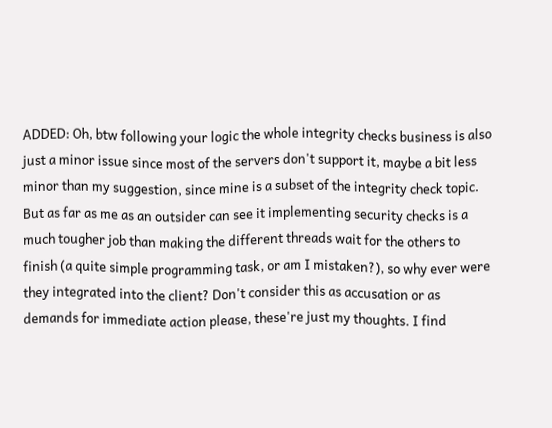ADDED: Oh, btw following your logic the whole integrity checks business is also just a minor issue since most of the servers don't support it, maybe a bit less minor than my suggestion, since mine is a subset of the integrity check topic. But as far as me as an outsider can see it implementing security checks is a much tougher job than making the different threads wait for the others to finish (a quite simple programming task, or am I mistaken?), so why ever were they integrated into the client? Don't consider this as accusation or as demands for immediate action please, these're just my thoughts. I find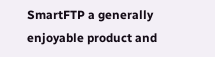SmartFTP a generally enjoyable product and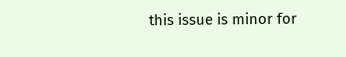this issue is minor for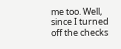me too. Well, since I turned off the checks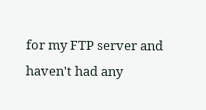for my FTP server and haven't had any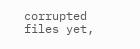corrupted files yet,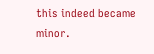this indeed became minor.